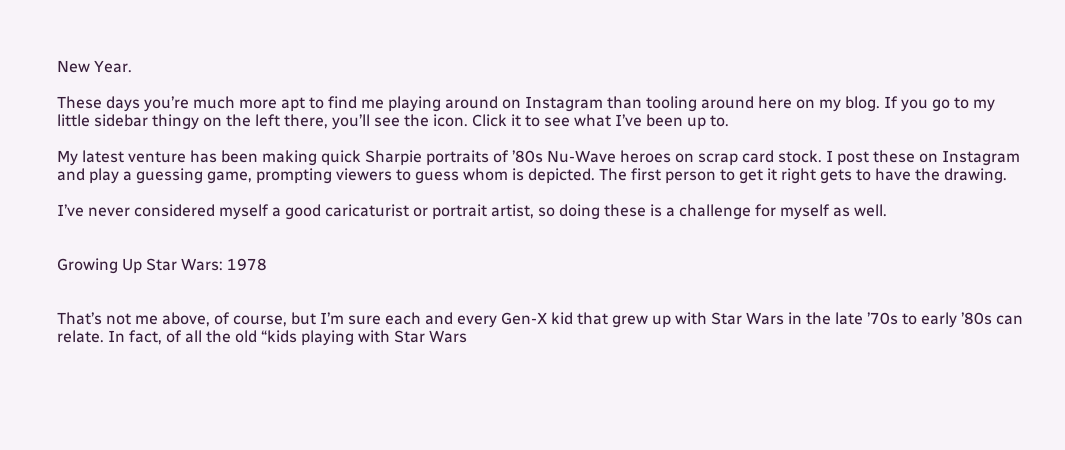New Year.

These days you’re much more apt to find me playing around on Instagram than tooling around here on my blog. If you go to my little sidebar thingy on the left there, you’ll see the icon. Click it to see what I’ve been up to.

My latest venture has been making quick Sharpie portraits of ’80s Nu-Wave heroes on scrap card stock. I post these on Instagram and play a guessing game, prompting viewers to guess whom is depicted. The first person to get it right gets to have the drawing.

I’ve never considered myself a good caricaturist or portrait artist, so doing these is a challenge for myself as well.


Growing Up Star Wars: 1978


That’s not me above, of course, but I’m sure each and every Gen-X kid that grew up with Star Wars in the late ’70s to early ’80s can relate. In fact, of all the old “kids playing with Star Wars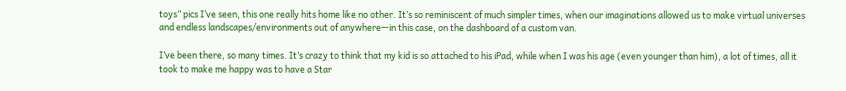toys” pics I’ve seen, this one really hits home like no other. It’s so reminiscent of much simpler times, when our imaginations allowed us to make virtual universes and endless landscapes/environments out of anywhere—in this case, on the dashboard of a custom van.

I’ve been there, so many times. It’s crazy to think that my kid is so attached to his iPad, while when I was his age (even younger than him), a lot of times, all it took to make me happy was to have a Star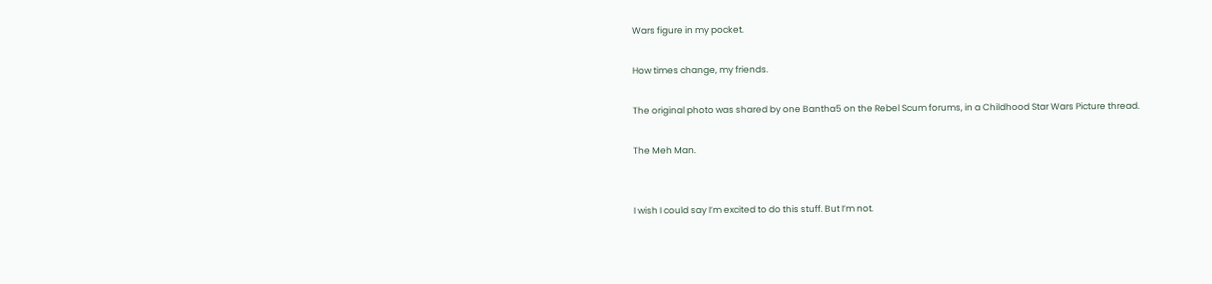Wars figure in my pocket.

How times change, my friends.

The original photo was shared by one Bantha5 on the Rebel Scum forums, in a Childhood Star Wars Picture thread.

The Meh Man.


I wish I could say I’m excited to do this stuff. But I’m not.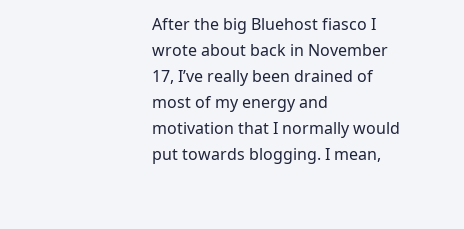After the big Bluehost fiasco I wrote about back in November 17, I’ve really been drained of most of my energy and motivation that I normally would put towards blogging. I mean,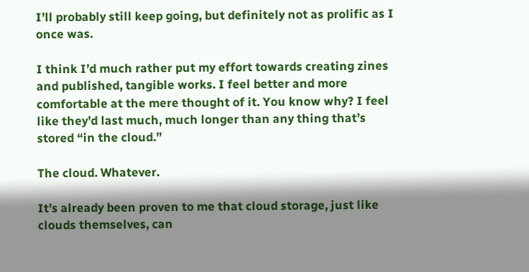I’ll probably still keep going, but definitely not as prolific as I once was.

I think I’d much rather put my effort towards creating zines and published, tangible works. I feel better and more comfortable at the mere thought of it. You know why? I feel like they’d last much, much longer than any thing that’s stored “in the cloud.”

The cloud. Whatever.

It’s already been proven to me that cloud storage, just like clouds themselves, can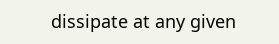dissipate at any given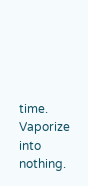time. Vaporize into nothing.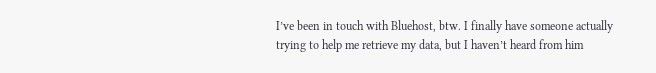I’ve been in touch with Bluehost, btw. I finally have someone actually trying to help me retrieve my data, but I haven’t heard from him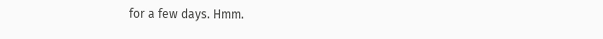for a few days. Hmm.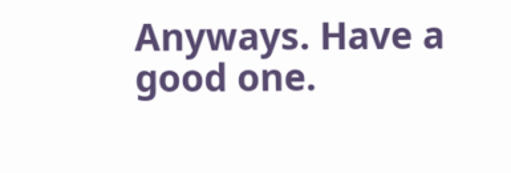Anyways. Have a good one.